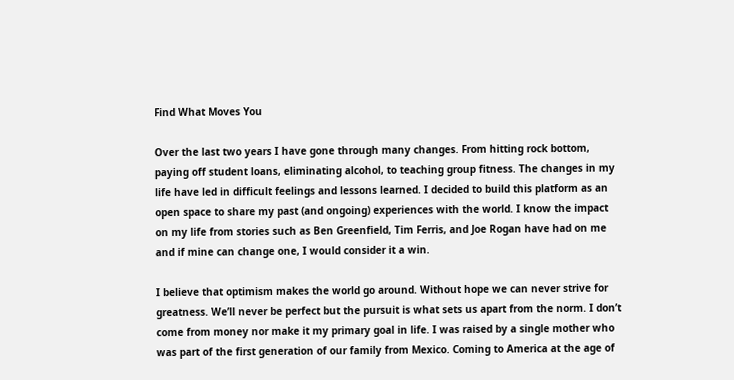Find What Moves You

Over the last two years I have gone through many changes. From hitting rock bottom, paying off student loans, eliminating alcohol, to teaching group fitness. The changes in my life have led in difficult feelings and lessons learned. I decided to build this platform as an open space to share my past (and ongoing) experiences with the world. I know the impact on my life from stories such as Ben Greenfield, Tim Ferris, and Joe Rogan have had on me and if mine can change one, I would consider it a win.

I believe that optimism makes the world go around. Without hope we can never strive for greatness. We’ll never be perfect but the pursuit is what sets us apart from the norm. I don’t come from money nor make it my primary goal in life. I was raised by a single mother who was part of the first generation of our family from Mexico. Coming to America at the age of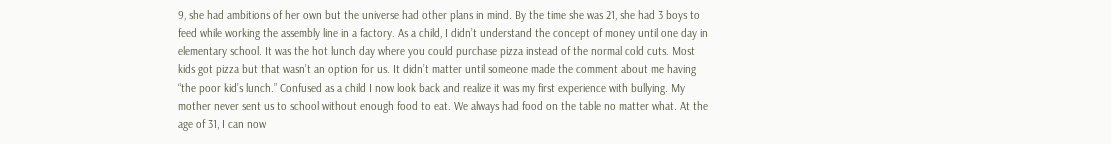9, she had ambitions of her own but the universe had other plans in mind. By the time she was 21, she had 3 boys to feed while working the assembly line in a factory. As a child, I didn’t understand the concept of money until one day in elementary school. It was the hot lunch day where you could purchase pizza instead of the normal cold cuts. Most kids got pizza but that wasn’t an option for us. It didn’t matter until someone made the comment about me having “the poor kid’s lunch.” Confused as a child I now look back and realize it was my first experience with bullying. My mother never sent us to school without enough food to eat. We always had food on the table no matter what. At the age of 31, I can now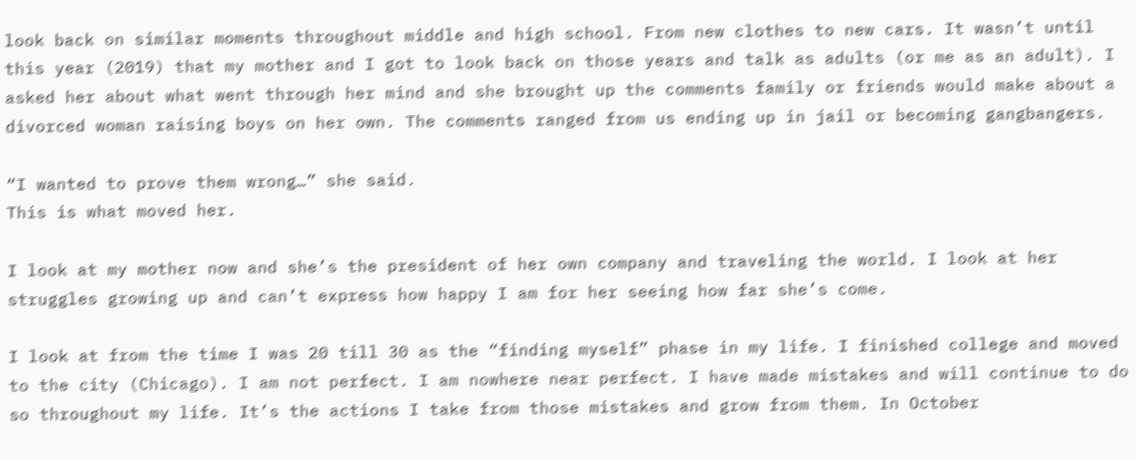look back on similar moments throughout middle and high school. From new clothes to new cars. It wasn’t until this year (2019) that my mother and I got to look back on those years and talk as adults (or me as an adult). I asked her about what went through her mind and she brought up the comments family or friends would make about a divorced woman raising boys on her own. The comments ranged from us ending up in jail or becoming gangbangers.

“I wanted to prove them wrong…” she said.
This is what moved her.

I look at my mother now and she’s the president of her own company and traveling the world. I look at her struggles growing up and can’t express how happy I am for her seeing how far she’s come.

I look at from the time I was 20 till 30 as the “finding myself” phase in my life. I finished college and moved to the city (Chicago). I am not perfect. I am nowhere near perfect. I have made mistakes and will continue to do so throughout my life. It’s the actions I take from those mistakes and grow from them. In October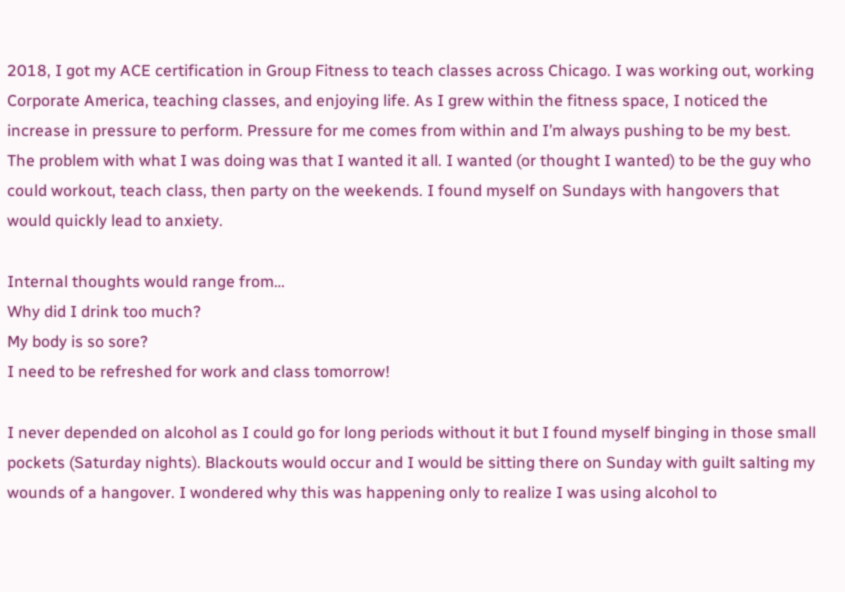2018, I got my ACE certification in Group Fitness to teach classes across Chicago. I was working out, working Corporate America, teaching classes, and enjoying life. As I grew within the fitness space, I noticed the increase in pressure to perform. Pressure for me comes from within and I’m always pushing to be my best. The problem with what I was doing was that I wanted it all. I wanted (or thought I wanted) to be the guy who could workout, teach class, then party on the weekends. I found myself on Sundays with hangovers that would quickly lead to anxiety.

Internal thoughts would range from…
Why did I drink too much?
My body is so sore?
I need to be refreshed for work and class tomorrow!

I never depended on alcohol as I could go for long periods without it but I found myself binging in those small pockets (Saturday nights). Blackouts would occur and I would be sitting there on Sunday with guilt salting my wounds of a hangover. I wondered why this was happening only to realize I was using alcohol to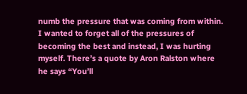numb the pressure that was coming from within. I wanted to forget all of the pressures of becoming the best and instead, I was hurting myself. There’s a quote by Aron Ralston where he says “You’ll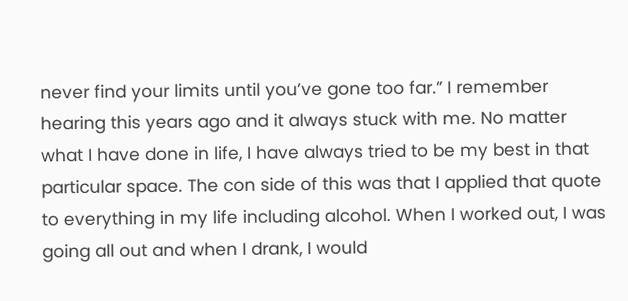never find your limits until you’ve gone too far.” I remember hearing this years ago and it always stuck with me. No matter what I have done in life, I have always tried to be my best in that particular space. The con side of this was that I applied that quote to everything in my life including alcohol. When I worked out, I was going all out and when I drank, I would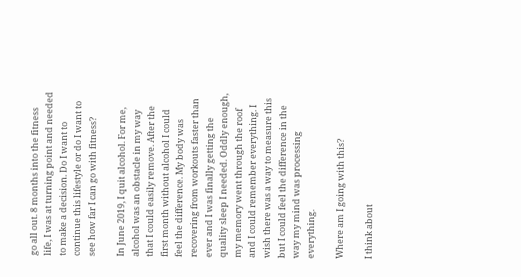go all out. 8 months into the fitness life, I was at turning point and needed to make a decision. Do I want to continue this lifestyle or do I want to see how far I can go with fitness?

In June 2019, I quit alcohol. For me, alcohol was an obstacle in my way that I could easily remove. After the first month without alcohol I could feel the difference. My body was recovering from workouts faster than ever and I was finally getting the quality sleep I needed. Oddly enough, my memory went through the roof and I could remember everything. I wish there was a way to measure this but I could feel the difference in the way my mind was processing everything.

Where am I going with this?

I think about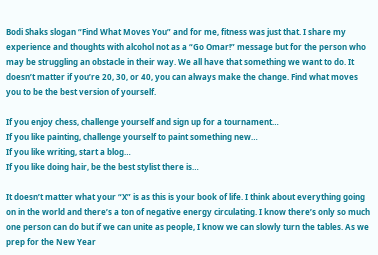Bodi Shaks slogan “Find What Moves You” and for me, fitness was just that. I share my experience and thoughts with alcohol not as a “Go Omar!” message but for the person who may be struggling an obstacle in their way. We all have that something we want to do. It doesn’t matter if you’re 20, 30, or 40, you can always make the change. Find what moves you to be the best version of yourself.

If you enjoy chess, challenge yourself and sign up for a tournament…
If you like painting, challenge yourself to paint something new…
If you like writing, start a blog…
If you like doing hair, be the best stylist there is…

It doesn’t matter what your “X” is as this is your book of life. I think about everything going on in the world and there’s a ton of negative energy circulating. I know there’s only so much one person can do but if we can unite as people, I know we can slowly turn the tables. As we prep for the New Year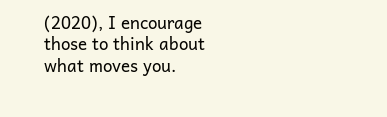(2020), I encourage those to think about what moves you.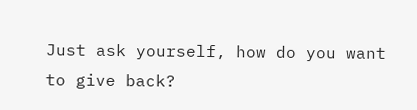Just ask yourself, how do you want to give back?